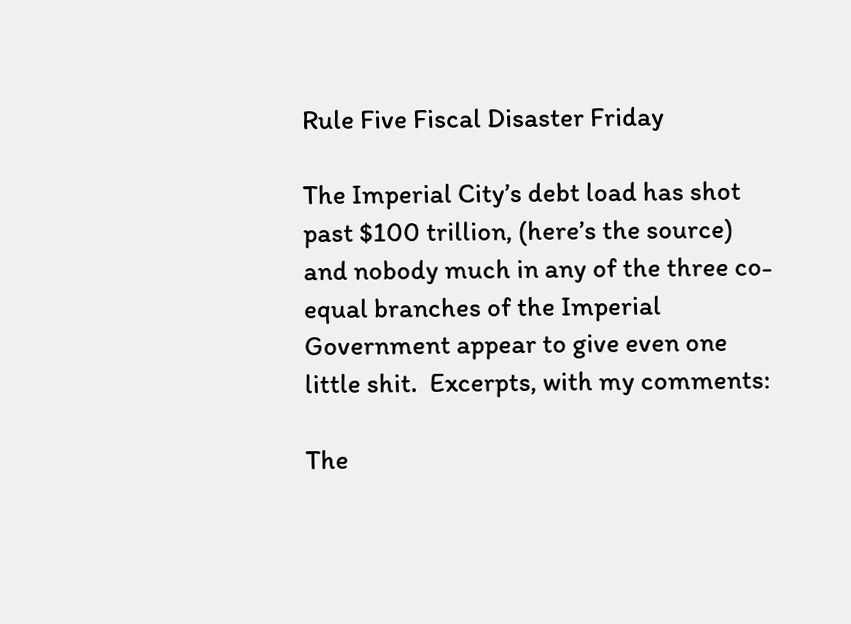Rule Five Fiscal Disaster Friday

The Imperial City’s debt load has shot past $100 trillion, (here’s the source) and nobody much in any of the three co-equal branches of the Imperial Government appear to give even one little shit.  Excerpts, with my comments:

The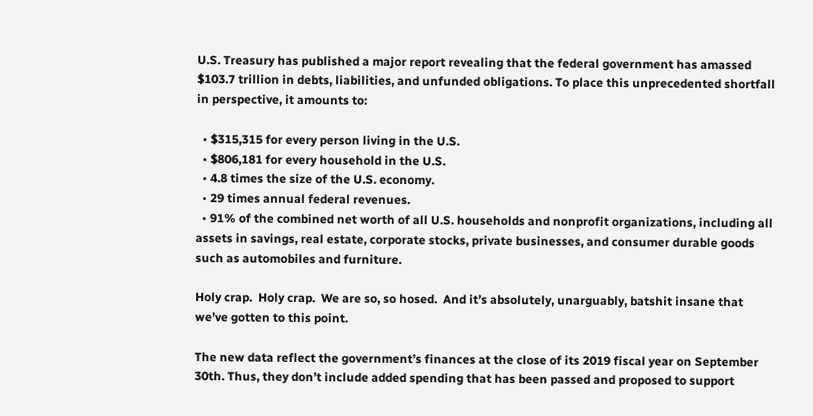U.S. Treasury has published a major report revealing that the federal government has amassed $103.7 trillion in debts, liabilities, and unfunded obligations. To place this unprecedented shortfall in perspective, it amounts to:

  • $315,315 for every person living in the U.S.
  • $806,181 for every household in the U.S.
  • 4.8 times the size of the U.S. economy.
  • 29 times annual federal revenues.
  • 91% of the combined net worth of all U.S. households and nonprofit organizations, including all assets in savings, real estate, corporate stocks, private businesses, and consumer durable goods such as automobiles and furniture.

Holy crap.  Holy crap.  We are so, so hosed.  And it’s absolutely, unarguably, batshit insane that we’ve gotten to this point.

The new data reflect the government’s finances at the close of its 2019 fiscal year on September 30th. Thus, they don’t include added spending that has been passed and proposed to support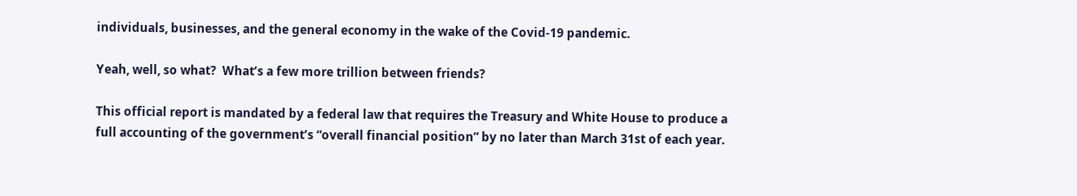individuals, businesses, and the general economy in the wake of the Covid-19 pandemic.

Yeah, well, so what?  What’s a few more trillion between friends?

This official report is mandated by a federal law that requires the Treasury and White House to produce a full accounting of the government’s “overall financial position” by no later than March 31st of each year.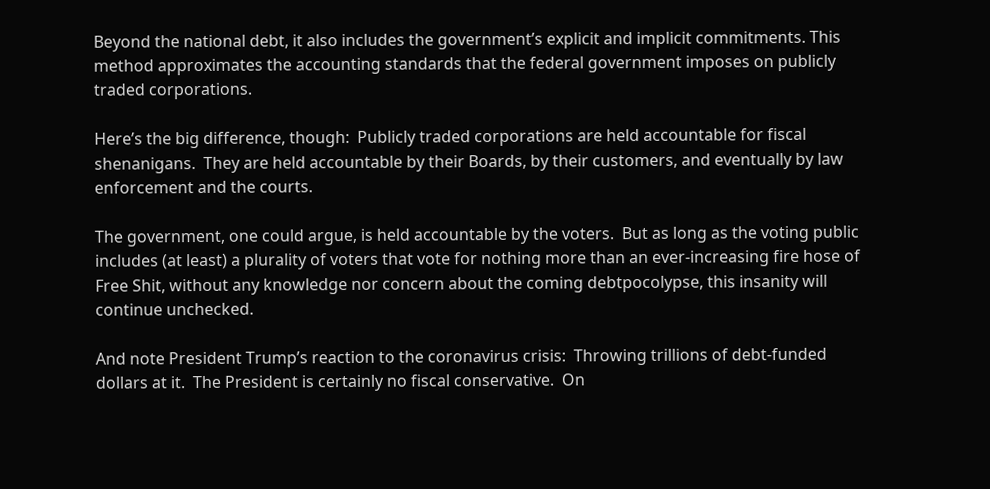Beyond the national debt, it also includes the government’s explicit and implicit commitments. This method approximates the accounting standards that the federal government imposes on publicly traded corporations.

Here’s the big difference, though:  Publicly traded corporations are held accountable for fiscal shenanigans.  They are held accountable by their Boards, by their customers, and eventually by law enforcement and the courts.

The government, one could argue, is held accountable by the voters.  But as long as the voting public includes (at least) a plurality of voters that vote for nothing more than an ever-increasing fire hose of Free Shit, without any knowledge nor concern about the coming debtpocolypse, this insanity will continue unchecked.

And note President Trump’s reaction to the coronavirus crisis:  Throwing trillions of debt-funded dollars at it.  The President is certainly no fiscal conservative.  On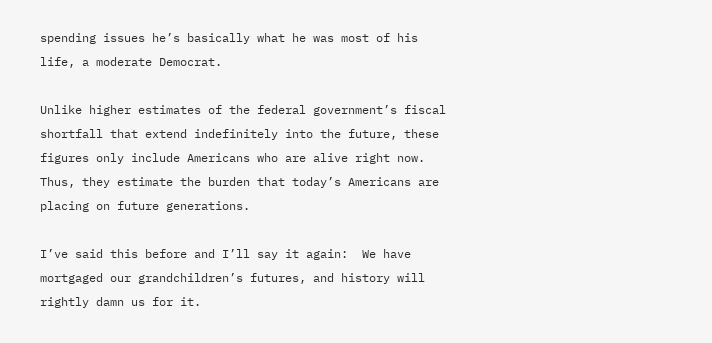spending issues he’s basically what he was most of his life, a moderate Democrat.

Unlike higher estimates of the federal government’s fiscal shortfall that extend indefinitely into the future, these figures only include Americans who are alive right now. Thus, they estimate the burden that today’s Americans are placing on future generations.

I’ve said this before and I’ll say it again:  We have mortgaged our grandchildren’s futures, and history will rightly damn us for it.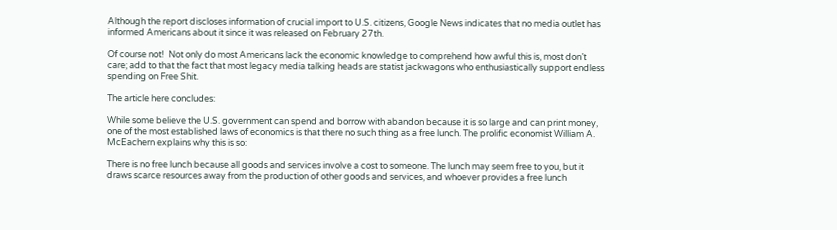Although the report discloses information of crucial import to U.S. citizens, Google News indicates that no media outlet has informed Americans about it since it was released on February 27th.

Of course not!  Not only do most Americans lack the economic knowledge to comprehend how awful this is, most don’t care; add to that the fact that most legacy media talking heads are statist jackwagons who enthusiastically support endless spending on Free Shit.

The article here concludes:

While some believe the U.S. government can spend and borrow with abandon because it is so large and can print money, one of the most established laws of economics is that there no such thing as a free lunch. The prolific economist William A. McEachern explains why this is so:

There is no free lunch because all goods and services involve a cost to someone. The lunch may seem free to you, but it draws scarce resources away from the production of other goods and services, and whoever provides a free lunch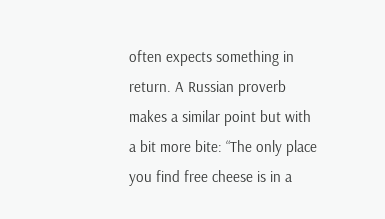often expects something in return. A Russian proverb makes a similar point but with a bit more bite: “The only place you find free cheese is in a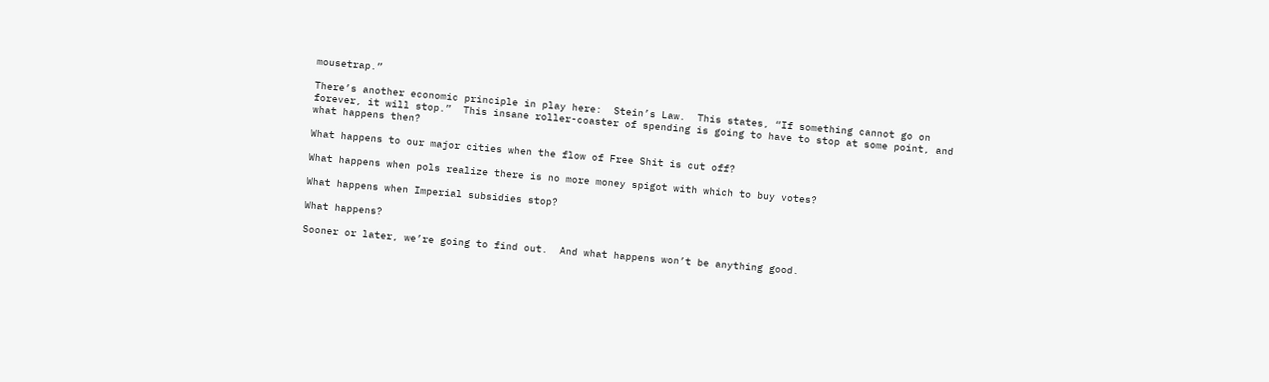mousetrap.”

There’s another economic principle in play here:  Stein’s Law.  This states, “If something cannot go on forever, it will stop.”  This insane roller-coaster of spending is going to have to stop at some point, and what happens then?

What happens to our major cities when the flow of Free Shit is cut off?

What happens when pols realize there is no more money spigot with which to buy votes?

What happens when Imperial subsidies stop?

What happens?

Sooner or later, we’re going to find out.  And what happens won’t be anything good.